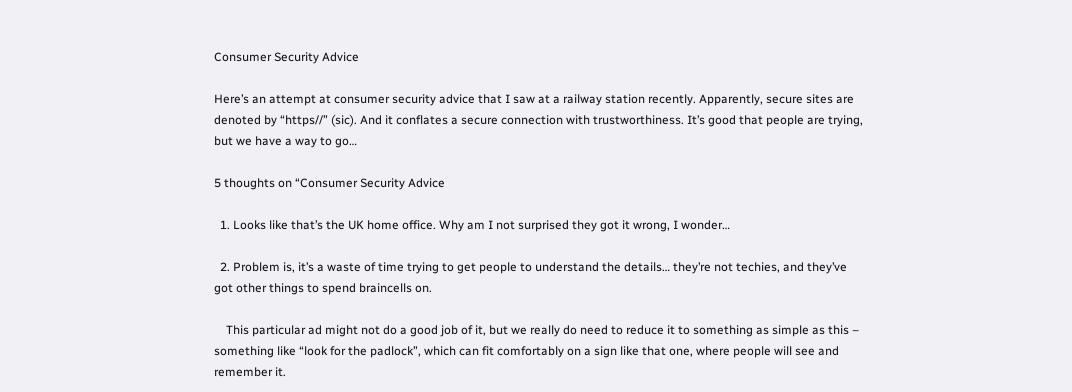Consumer Security Advice

Here’s an attempt at consumer security advice that I saw at a railway station recently. Apparently, secure sites are denoted by “https//” (sic). And it conflates a secure connection with trustworthiness. It’s good that people are trying, but we have a way to go…

5 thoughts on “Consumer Security Advice

  1. Looks like that’s the UK home office. Why am I not surprised they got it wrong, I wonder…

  2. Problem is, it’s a waste of time trying to get people to understand the details… they’re not techies, and they’ve got other things to spend braincells on.

    This particular ad might not do a good job of it, but we really do need to reduce it to something as simple as this – something like “look for the padlock”, which can fit comfortably on a sign like that one, where people will see and remember it.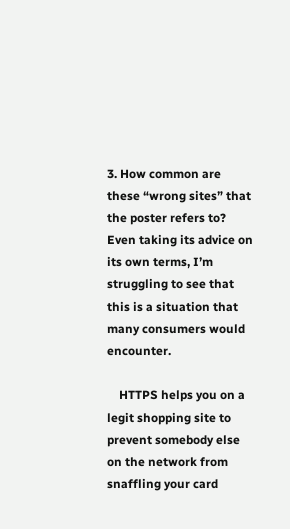3. How common are these “wrong sites” that the poster refers to? Even taking its advice on its own terms, I’m struggling to see that this is a situation that many consumers would encounter.

    HTTPS helps you on a legit shopping site to prevent somebody else on the network from snaffling your card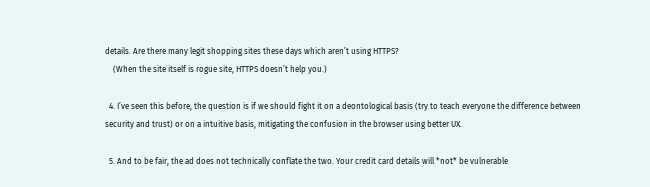details. Are there many legit shopping sites these days which aren’t using HTTPS?
    (When the site itself is rogue site, HTTPS doesn’t help you.)

  4. I’ve seen this before, the question is if we should fight it on a deontological basis (try to teach everyone the difference between security and trust) or on a intuitive basis, mitigating the confusion in the browser using better UX.

  5. And to be fair, the ad does not technically conflate the two. Your credit card details will *not* be vulnerable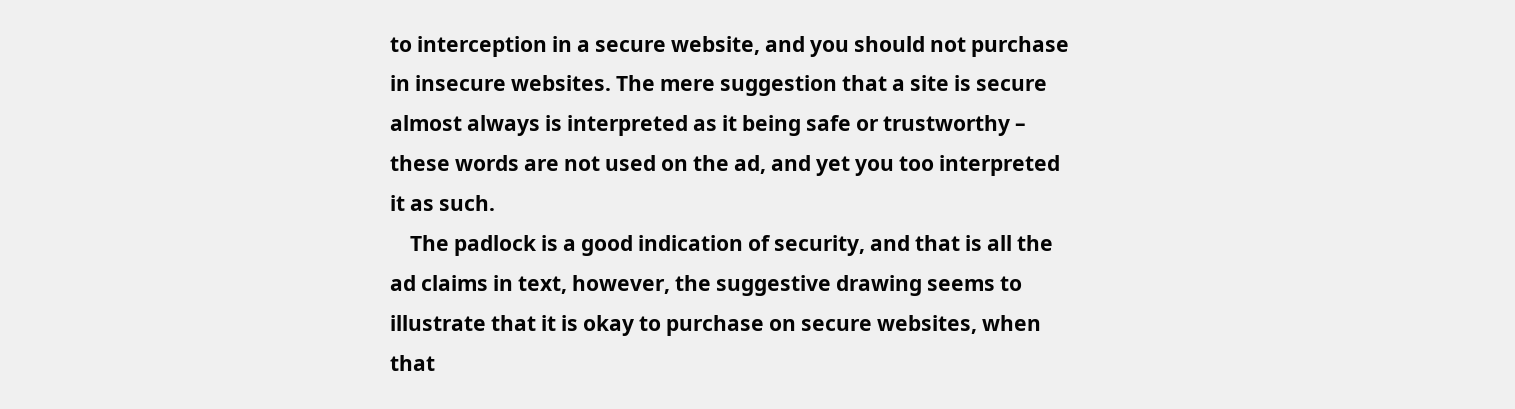to interception in a secure website, and you should not purchase in insecure websites. The mere suggestion that a site is secure almost always is interpreted as it being safe or trustworthy – these words are not used on the ad, and yet you too interpreted it as such.
    The padlock is a good indication of security, and that is all the ad claims in text, however, the suggestive drawing seems to illustrate that it is okay to purchase on secure websites, when that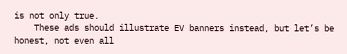is not only true.
    These ads should illustrate EV banners instead, but let’s be honest, not even all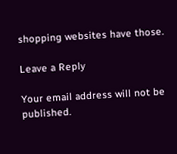shopping websites have those.

Leave a Reply

Your email address will not be published.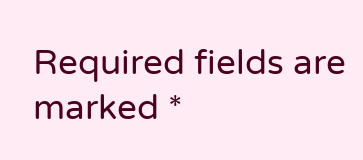Required fields are marked *